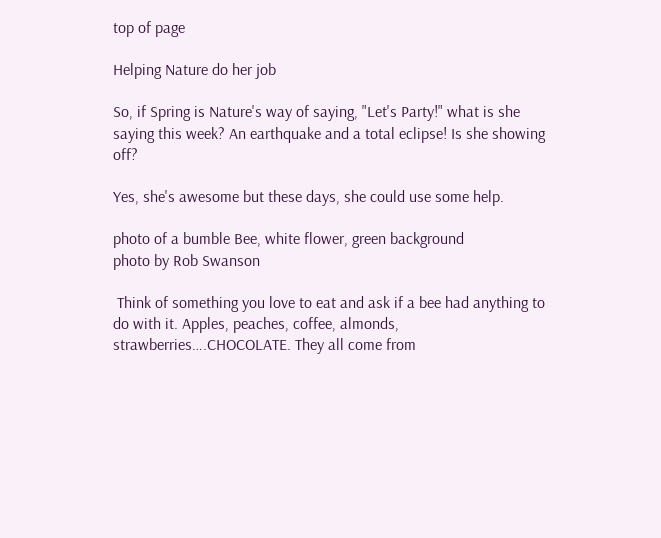top of page

Helping Nature do her job

So, if Spring is Nature's way of saying, "Let's Party!" what is she saying this week? An earthquake and a total eclipse! Is she showing off?

Yes, she's awesome but these days, she could use some help.

photo of a bumble Bee, white flower, green background
photo by Rob Swanson

 Think of something you love to eat and ask if a bee had anything to do with it. Apples, peaches, coffee, almonds, strawberries….CHOCOLATE. They all come from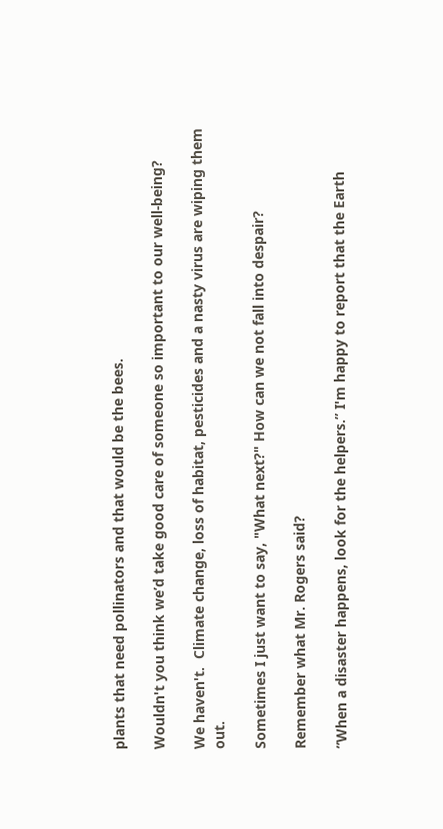plants that need pollinators and that would be the bees.

Wouldn't you think we’d take good care of someone so important to our well-being?

We haven't.  Climate change, loss of habitat, pesticides and a nasty virus are wiping them out.

Sometimes I just want to say, "What next?" How can we not fall into despair?

Remember what Mr. Rogers said?

”When a disaster happens, look for the helpers.” I'm happy to report that the Earth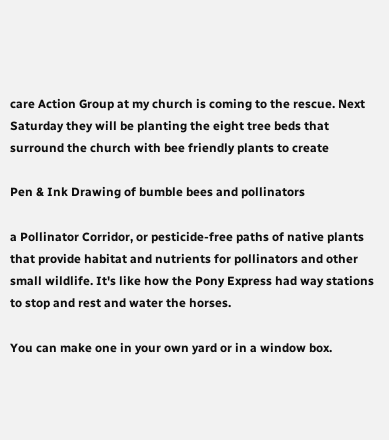care Action Group at my church is coming to the rescue. Next Saturday they will be planting the eight tree beds that surround the church with bee friendly plants to create

Pen & Ink Drawing of bumble bees and pollinators

a Pollinator Corridor, or pesticide-free paths of native plants that provide habitat and nutrients for pollinators and other small wildlife. It's like how the Pony Express had way stations to stop and rest and water the horses.

You can make one in your own yard or in a window box.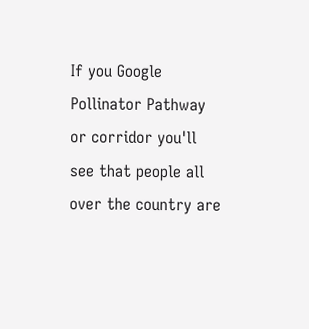If you Google Pollinator Pathway or corridor you'll see that people all over the country are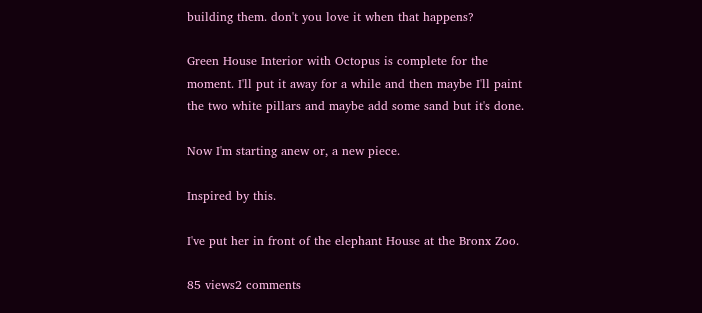building them. don't you love it when that happens?

Green House Interior with Octopus is complete for the moment. I'll put it away for a while and then maybe I'll paint the two white pillars and maybe add some sand but it's done.

Now I'm starting anew or, a new piece.

Inspired by this.

I've put her in front of the elephant House at the Bronx Zoo.

85 views2 comments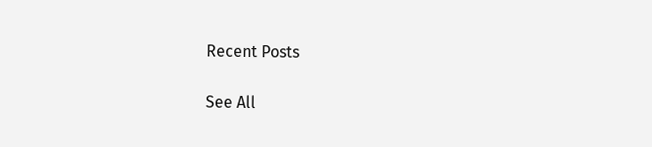Recent Posts

See All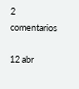2 comentarios

12 abr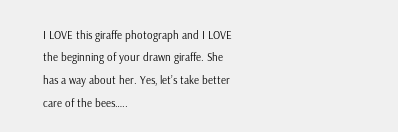I LOVE this giraffe photograph and I LOVE the beginning of your drawn giraffe. She has a way about her. Yes, let’s take better care of the bees…..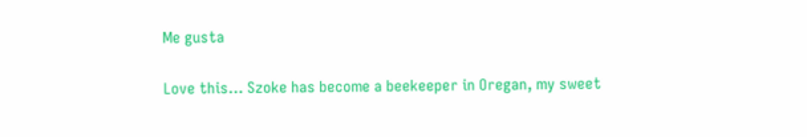Me gusta

Love this... Szoke has become a beekeeper in Oregan, my sweet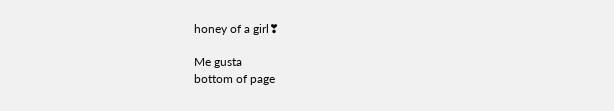honey of a girl❣

Me gusta
bottom of page